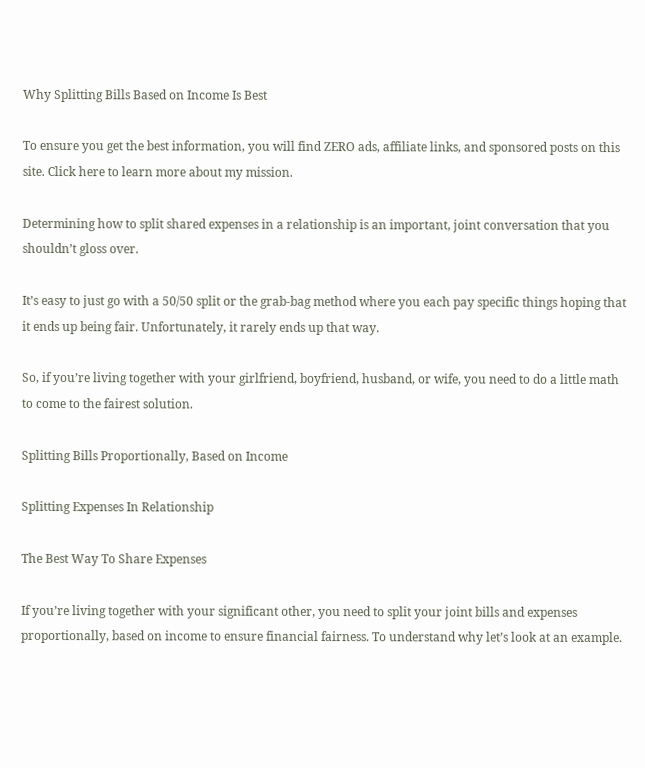Why Splitting Bills Based on Income Is Best

To ensure you get the best information, you will find ZERO ads, affiliate links, and sponsored posts on this site. Click here to learn more about my mission.

Determining how to split shared expenses in a relationship is an important, joint conversation that you shouldn’t gloss over.

It’s easy to just go with a 50/50 split or the grab-bag method where you each pay specific things hoping that it ends up being fair. Unfortunately, it rarely ends up that way.

So, if you’re living together with your girlfriend, boyfriend, husband, or wife, you need to do a little math to come to the fairest solution.

Splitting Bills Proportionally, Based on Income

Splitting Expenses In Relationship

The Best Way To Share Expenses

If you’re living together with your significant other, you need to split your joint bills and expenses proportionally, based on income to ensure financial fairness. To understand why let’s look at an example.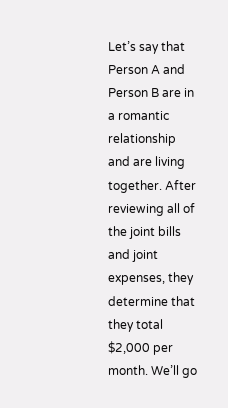Let’s say that Person A and Person B are in a romantic relationship and are living together. After reviewing all of the joint bills and joint expenses, they determine that they total $2,000 per month. We’ll go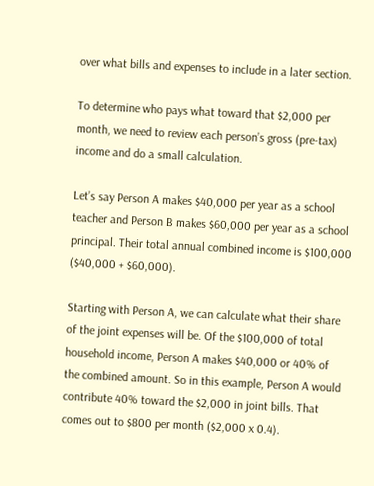over what bills and expenses to include in a later section.

To determine who pays what toward that $2,000 per month, we need to review each person’s gross (pre-tax) income and do a small calculation.

Let’s say Person A makes $40,000 per year as a school teacher and Person B makes $60,000 per year as a school principal. Their total annual combined income is $100,000 ($40,000 + $60,000).

Starting with Person A, we can calculate what their share of the joint expenses will be. Of the $100,000 of total household income, Person A makes $40,000 or 40% of the combined amount. So in this example, Person A would contribute 40% toward the $2,000 in joint bills. That comes out to $800 per month ($2,000 x 0.4).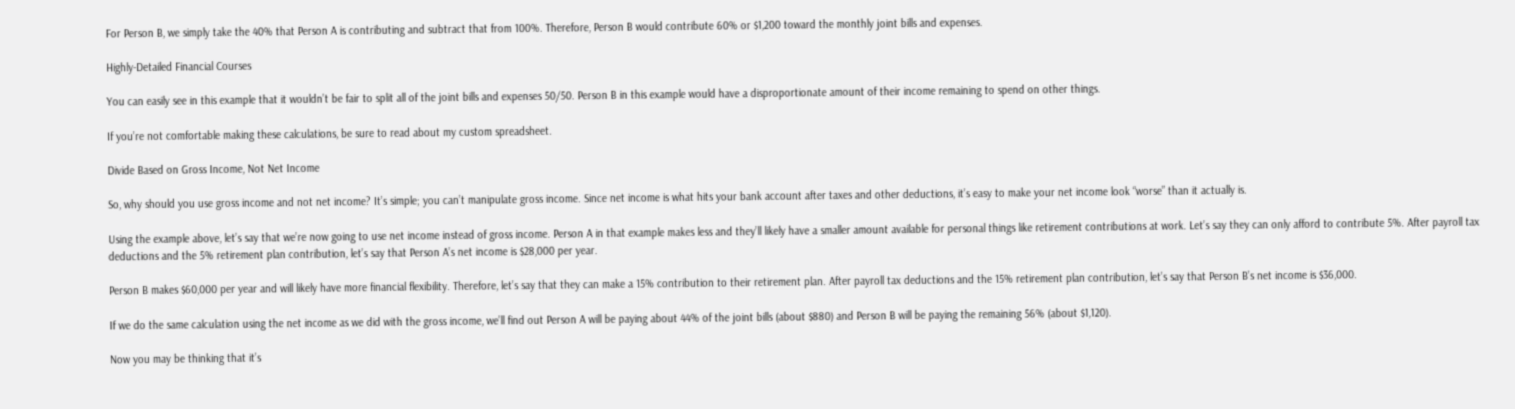For Person B, we simply take the 40% that Person A is contributing and subtract that from 100%. Therefore, Person B would contribute 60% or $1,200 toward the monthly joint bills and expenses.

Highly-Detailed Financial Courses

You can easily see in this example that it wouldn’t be fair to split all of the joint bills and expenses 50/50. Person B in this example would have a disproportionate amount of their income remaining to spend on other things.

If you’re not comfortable making these calculations, be sure to read about my custom spreadsheet.

Divide Based on Gross Income, Not Net Income

So, why should you use gross income and not net income? It’s simple; you can’t manipulate gross income. Since net income is what hits your bank account after taxes and other deductions, it’s easy to make your net income look “worse” than it actually is.

Using the example above, let’s say that we’re now going to use net income instead of gross income. Person A in that example makes less and they’ll likely have a smaller amount available for personal things like retirement contributions at work. Let’s say they can only afford to contribute 5%. After payroll tax deductions and the 5% retirement plan contribution, let’s say that Person A’s net income is $28,000 per year.

Person B makes $60,000 per year and will likely have more financial flexibility. Therefore, let’s say that they can make a 15% contribution to their retirement plan. After payroll tax deductions and the 15% retirement plan contribution, let’s say that Person B’s net income is $36,000.

If we do the same calculation using the net income as we did with the gross income, we’ll find out Person A will be paying about 44% of the joint bills (about $880) and Person B will be paying the remaining 56% (about $1,120).

Now you may be thinking that it’s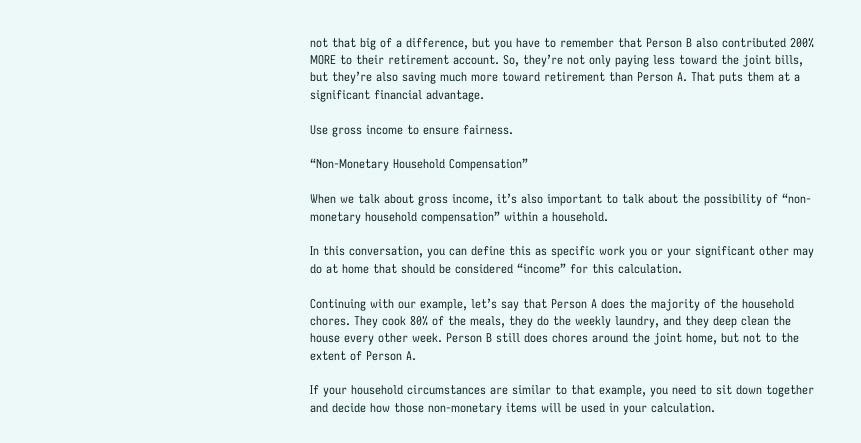not that big of a difference, but you have to remember that Person B also contributed 200% MORE to their retirement account. So, they’re not only paying less toward the joint bills, but they’re also saving much more toward retirement than Person A. That puts them at a significant financial advantage.

Use gross income to ensure fairness.

“Non-Monetary Household Compensation”

When we talk about gross income, it’s also important to talk about the possibility of “non-monetary household compensation” within a household.

In this conversation, you can define this as specific work you or your significant other may do at home that should be considered “income” for this calculation.

Continuing with our example, let’s say that Person A does the majority of the household chores. They cook 80% of the meals, they do the weekly laundry, and they deep clean the house every other week. Person B still does chores around the joint home, but not to the extent of Person A.

If your household circumstances are similar to that example, you need to sit down together and decide how those non-monetary items will be used in your calculation.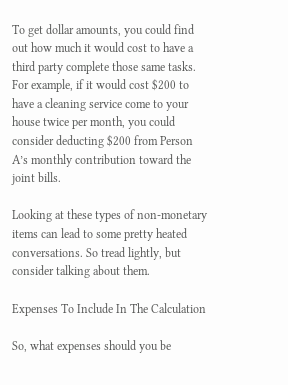To get dollar amounts, you could find out how much it would cost to have a third party complete those same tasks. For example, if it would cost $200 to have a cleaning service come to your house twice per month, you could consider deducting $200 from Person A’s monthly contribution toward the joint bills.

Looking at these types of non-monetary items can lead to some pretty heated conversations. So tread lightly, but consider talking about them.

Expenses To Include In The Calculation

So, what expenses should you be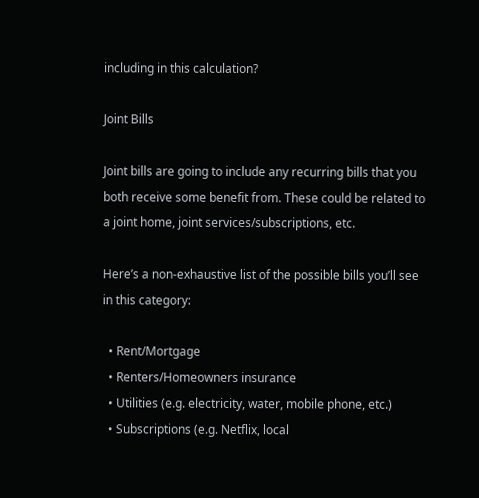including in this calculation?

Joint Bills

Joint bills are going to include any recurring bills that you both receive some benefit from. These could be related to a joint home, joint services/subscriptions, etc.

Here’s a non-exhaustive list of the possible bills you’ll see in this category:

  • Rent/Mortgage
  • Renters/Homeowners insurance
  • Utilities (e.g. electricity, water, mobile phone, etc.)
  • Subscriptions (e.g. Netflix, local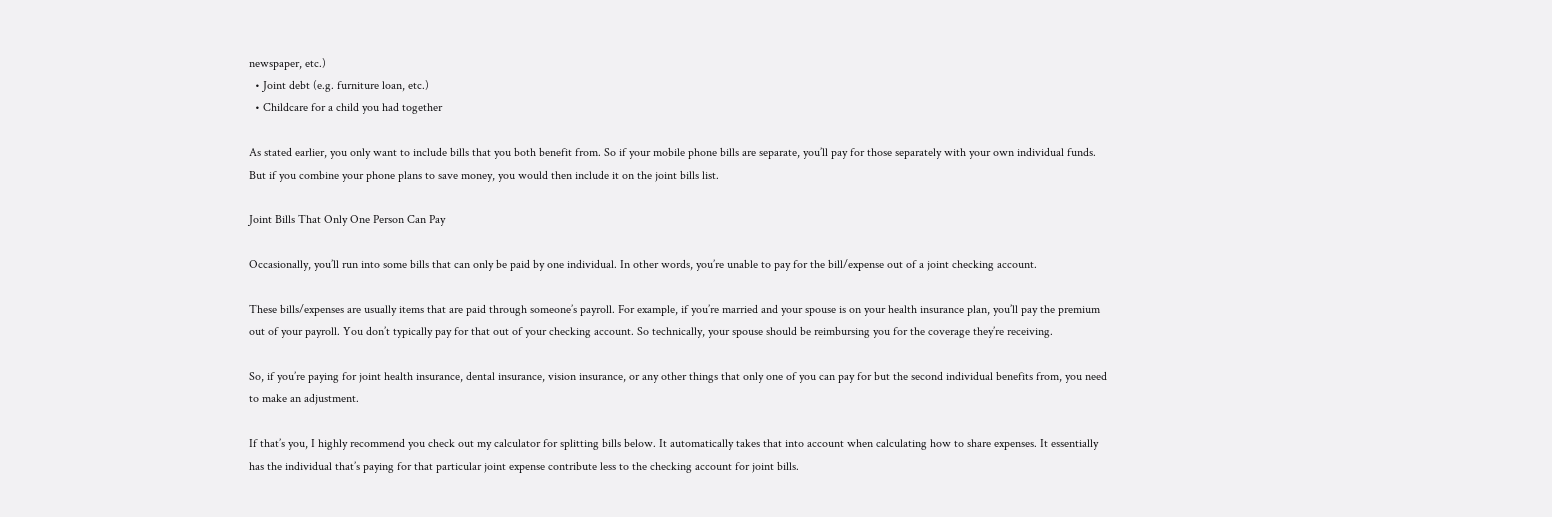newspaper, etc.)
  • Joint debt (e.g. furniture loan, etc.)
  • Childcare for a child you had together

As stated earlier, you only want to include bills that you both benefit from. So if your mobile phone bills are separate, you’ll pay for those separately with your own individual funds. But if you combine your phone plans to save money, you would then include it on the joint bills list.

Joint Bills That Only One Person Can Pay

Occasionally, you’ll run into some bills that can only be paid by one individual. In other words, you’re unable to pay for the bill/expense out of a joint checking account.

These bills/expenses are usually items that are paid through someone’s payroll. For example, if you’re married and your spouse is on your health insurance plan, you’ll pay the premium out of your payroll. You don’t typically pay for that out of your checking account. So technically, your spouse should be reimbursing you for the coverage they’re receiving.

So, if you’re paying for joint health insurance, dental insurance, vision insurance, or any other things that only one of you can pay for but the second individual benefits from, you need to make an adjustment.

If that’s you, I highly recommend you check out my calculator for splitting bills below. It automatically takes that into account when calculating how to share expenses. It essentially has the individual that’s paying for that particular joint expense contribute less to the checking account for joint bills.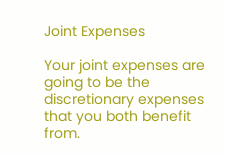Joint Expenses

Your joint expenses are going to be the discretionary expenses that you both benefit from.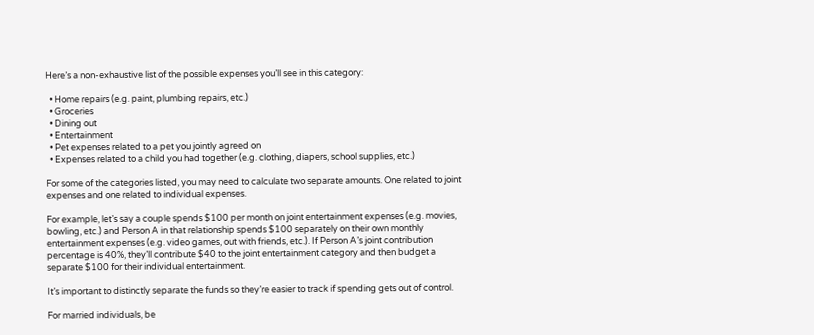Here’s a non-exhaustive list of the possible expenses you’ll see in this category:

  • Home repairs (e.g. paint, plumbing repairs, etc.)
  • Groceries
  • Dining out
  • Entertainment
  • Pet expenses related to a pet you jointly agreed on
  • Expenses related to a child you had together (e.g. clothing, diapers, school supplies, etc.)

For some of the categories listed, you may need to calculate two separate amounts. One related to joint expenses and one related to individual expenses.

For example, let’s say a couple spends $100 per month on joint entertainment expenses (e.g. movies, bowling, etc.) and Person A in that relationship spends $100 separately on their own monthly entertainment expenses (e.g. video games, out with friends, etc.). If Person A’s joint contribution percentage is 40%, they’ll contribute $40 to the joint entertainment category and then budget a separate $100 for their individual entertainment.

It’s important to distinctly separate the funds so they’re easier to track if spending gets out of control.

For married individuals, be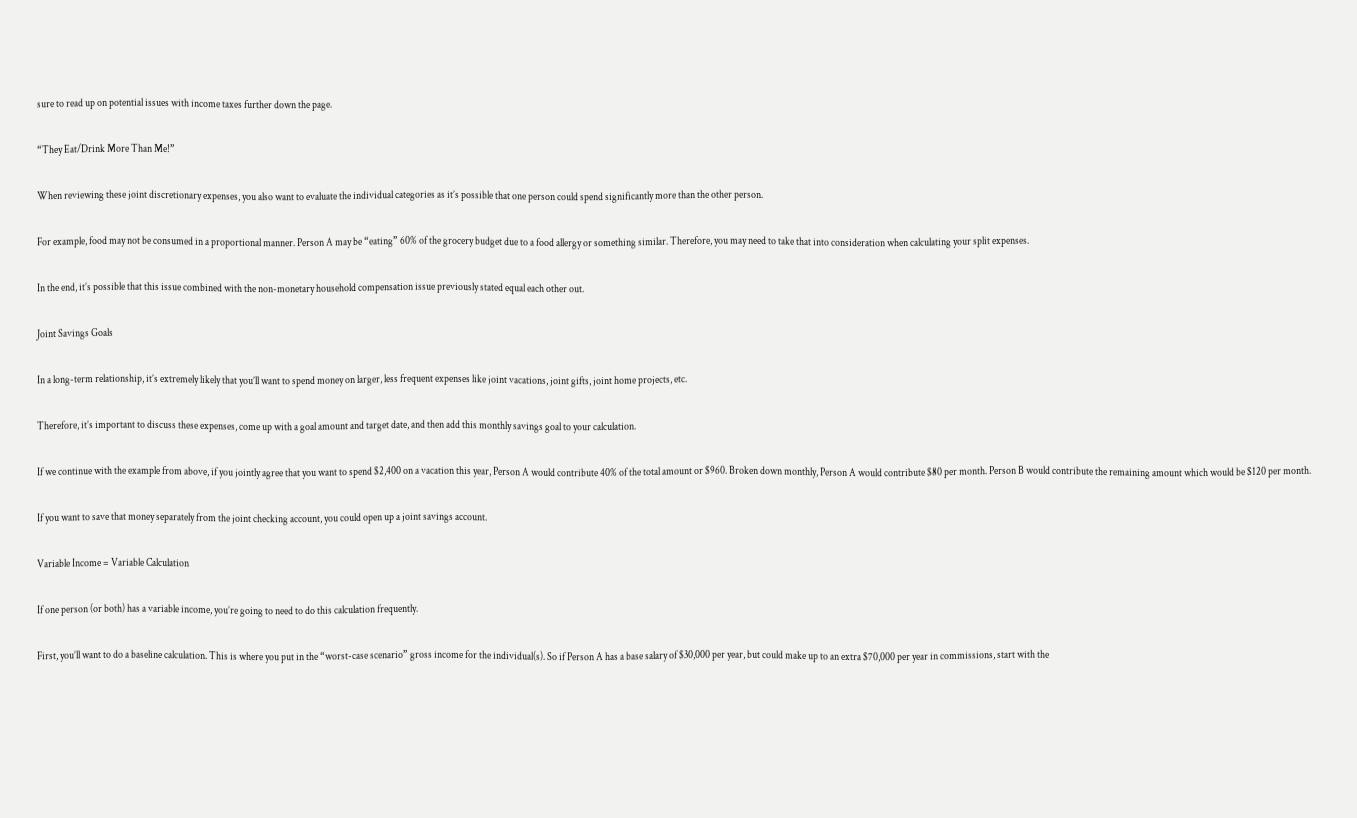sure to read up on potential issues with income taxes further down the page.

“They Eat/Drink More Than Me!”

When reviewing these joint discretionary expenses, you also want to evaluate the individual categories as it’s possible that one person could spend significantly more than the other person.

For example, food may not be consumed in a proportional manner. Person A may be “eating” 60% of the grocery budget due to a food allergy or something similar. Therefore, you may need to take that into consideration when calculating your split expenses.

In the end, it’s possible that this issue combined with the non-monetary household compensation issue previously stated equal each other out.

Joint Savings Goals

In a long-term relationship, it’s extremely likely that you’ll want to spend money on larger, less frequent expenses like joint vacations, joint gifts, joint home projects, etc.

Therefore, it’s important to discuss these expenses, come up with a goal amount and target date, and then add this monthly savings goal to your calculation.

If we continue with the example from above, if you jointly agree that you want to spend $2,400 on a vacation this year, Person A would contribute 40% of the total amount or $960. Broken down monthly, Person A would contribute $80 per month. Person B would contribute the remaining amount which would be $120 per month.

If you want to save that money separately from the joint checking account, you could open up a joint savings account.

Variable Income = Variable Calculation

If one person (or both) has a variable income, you’re going to need to do this calculation frequently.

First, you’ll want to do a baseline calculation. This is where you put in the “worst-case scenario” gross income for the individual(s). So if Person A has a base salary of $30,000 per year, but could make up to an extra $70,000 per year in commissions, start with the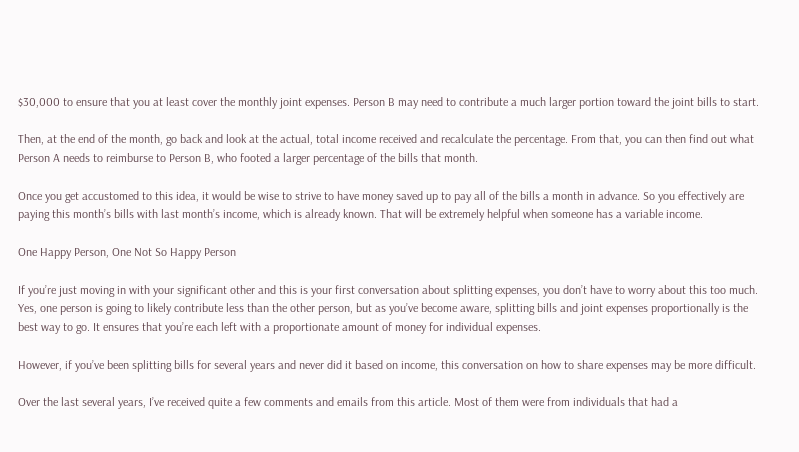$30,000 to ensure that you at least cover the monthly joint expenses. Person B may need to contribute a much larger portion toward the joint bills to start.

Then, at the end of the month, go back and look at the actual, total income received and recalculate the percentage. From that, you can then find out what Person A needs to reimburse to Person B, who footed a larger percentage of the bills that month.

Once you get accustomed to this idea, it would be wise to strive to have money saved up to pay all of the bills a month in advance. So you effectively are paying this month’s bills with last month’s income, which is already known. That will be extremely helpful when someone has a variable income.

One Happy Person, One Not So Happy Person

If you’re just moving in with your significant other and this is your first conversation about splitting expenses, you don’t have to worry about this too much. Yes, one person is going to likely contribute less than the other person, but as you’ve become aware, splitting bills and joint expenses proportionally is the best way to go. It ensures that you’re each left with a proportionate amount of money for individual expenses.

However, if you’ve been splitting bills for several years and never did it based on income, this conversation on how to share expenses may be more difficult.

Over the last several years, I’ve received quite a few comments and emails from this article. Most of them were from individuals that had a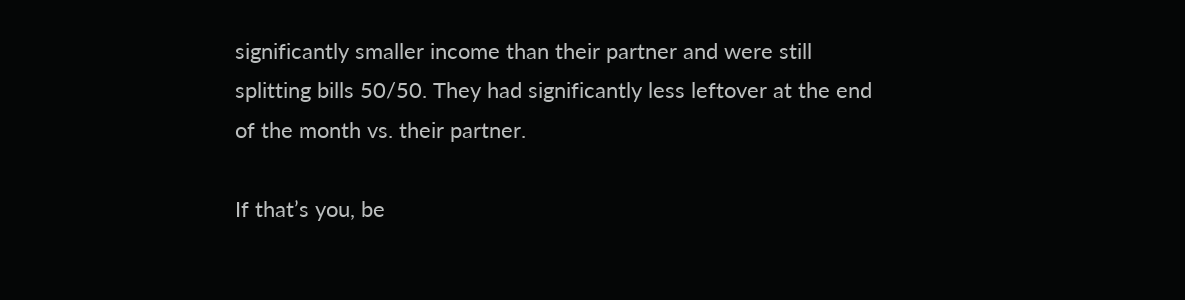significantly smaller income than their partner and were still splitting bills 50/50. They had significantly less leftover at the end of the month vs. their partner.

If that’s you, be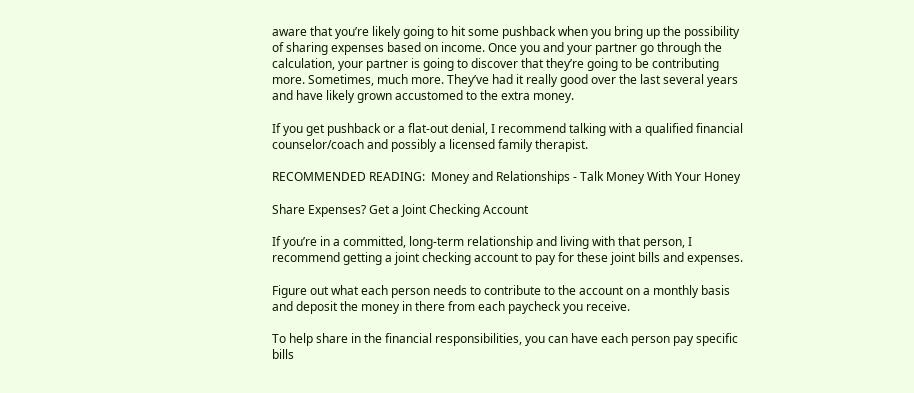aware that you’re likely going to hit some pushback when you bring up the possibility of sharing expenses based on income. Once you and your partner go through the calculation, your partner is going to discover that they’re going to be contributing more. Sometimes, much more. They’ve had it really good over the last several years and have likely grown accustomed to the extra money.

If you get pushback or a flat-out denial, I recommend talking with a qualified financial counselor/coach and possibly a licensed family therapist.

RECOMMENDED READING:  Money and Relationships - Talk Money With Your Honey

Share Expenses? Get a Joint Checking Account

If you’re in a committed, long-term relationship and living with that person, I recommend getting a joint checking account to pay for these joint bills and expenses.

Figure out what each person needs to contribute to the account on a monthly basis and deposit the money in there from each paycheck you receive.

To help share in the financial responsibilities, you can have each person pay specific bills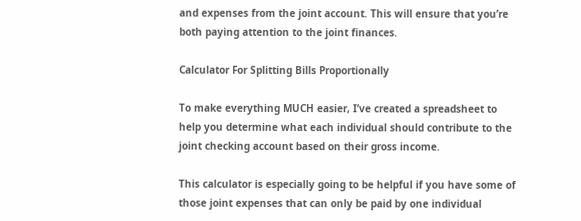and expenses from the joint account. This will ensure that you’re both paying attention to the joint finances.

Calculator For Splitting Bills Proportionally

To make everything MUCH easier, I’ve created a spreadsheet to help you determine what each individual should contribute to the joint checking account based on their gross income.

This calculator is especially going to be helpful if you have some of those joint expenses that can only be paid by one individual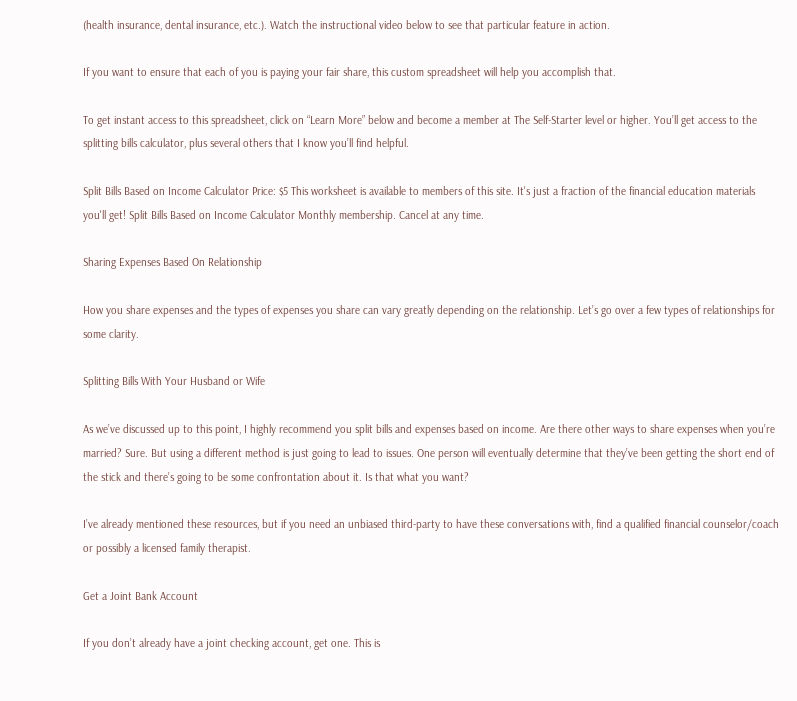(health insurance, dental insurance, etc.). Watch the instructional video below to see that particular feature in action.

If you want to ensure that each of you is paying your fair share, this custom spreadsheet will help you accomplish that.

To get instant access to this spreadsheet, click on “Learn More” below and become a member at The Self-Starter level or higher. You’ll get access to the splitting bills calculator, plus several others that I know you’ll find helpful.

Split Bills Based on Income Calculator Price: $5 This worksheet is available to members of this site. It's just a fraction of the financial education materials you'll get! Split Bills Based on Income Calculator Monthly membership. Cancel at any time.

Sharing Expenses Based On Relationship

How you share expenses and the types of expenses you share can vary greatly depending on the relationship. Let’s go over a few types of relationships for some clarity.

Splitting Bills With Your Husband or Wife

As we’ve discussed up to this point, I highly recommend you split bills and expenses based on income. Are there other ways to share expenses when you’re married? Sure. But using a different method is just going to lead to issues. One person will eventually determine that they’ve been getting the short end of the stick and there’s going to be some confrontation about it. Is that what you want?

I’ve already mentioned these resources, but if you need an unbiased third-party to have these conversations with, find a qualified financial counselor/coach or possibly a licensed family therapist.

Get a Joint Bank Account

If you don’t already have a joint checking account, get one. This is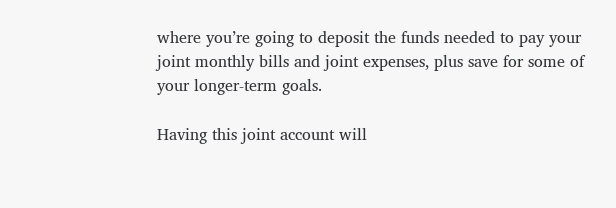where you’re going to deposit the funds needed to pay your joint monthly bills and joint expenses, plus save for some of your longer-term goals.

Having this joint account will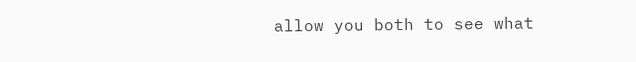allow you both to see what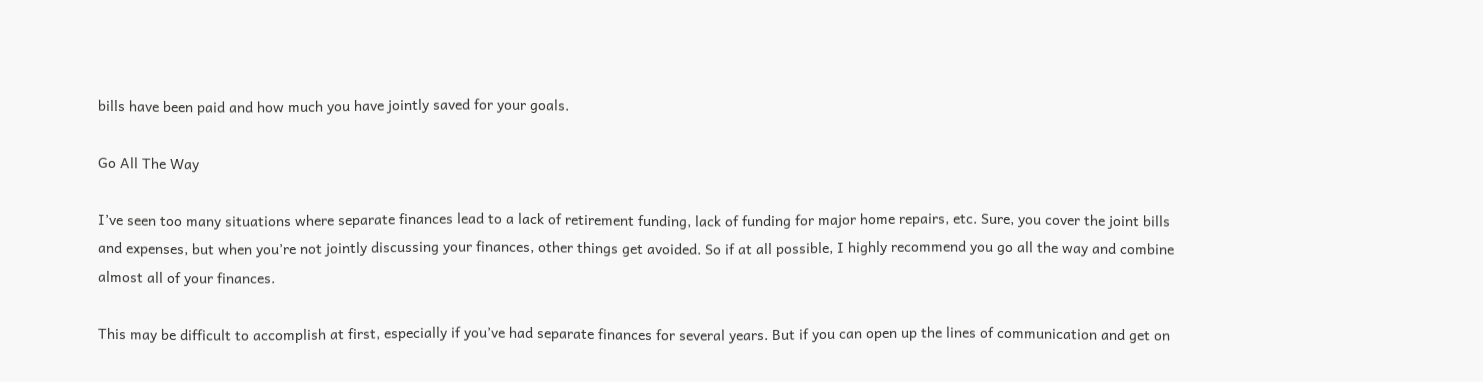bills have been paid and how much you have jointly saved for your goals.

Go All The Way

I’ve seen too many situations where separate finances lead to a lack of retirement funding, lack of funding for major home repairs, etc. Sure, you cover the joint bills and expenses, but when you’re not jointly discussing your finances, other things get avoided. So if at all possible, I highly recommend you go all the way and combine almost all of your finances.

This may be difficult to accomplish at first, especially if you’ve had separate finances for several years. But if you can open up the lines of communication and get on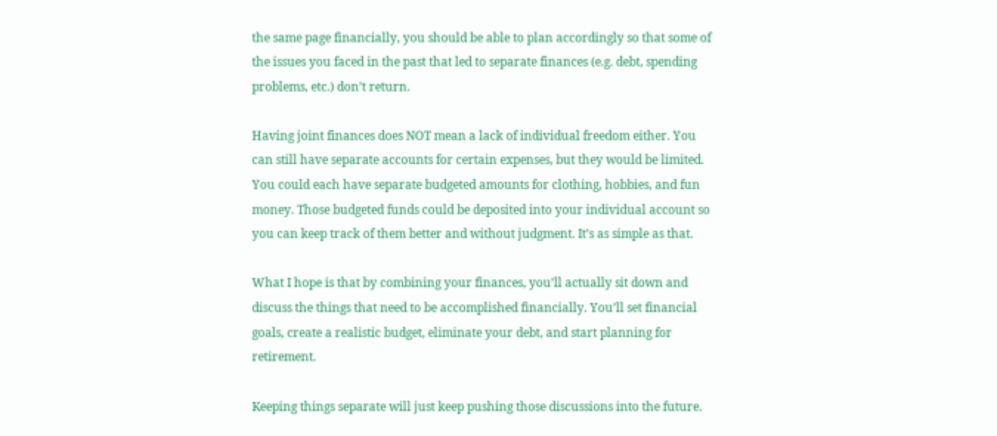the same page financially, you should be able to plan accordingly so that some of the issues you faced in the past that led to separate finances (e.g. debt, spending problems, etc.) don’t return.

Having joint finances does NOT mean a lack of individual freedom either. You can still have separate accounts for certain expenses, but they would be limited. You could each have separate budgeted amounts for clothing, hobbies, and fun money. Those budgeted funds could be deposited into your individual account so you can keep track of them better and without judgment. It’s as simple as that.

What I hope is that by combining your finances, you’ll actually sit down and discuss the things that need to be accomplished financially. You’ll set financial goals, create a realistic budget, eliminate your debt, and start planning for retirement.

Keeping things separate will just keep pushing those discussions into the future.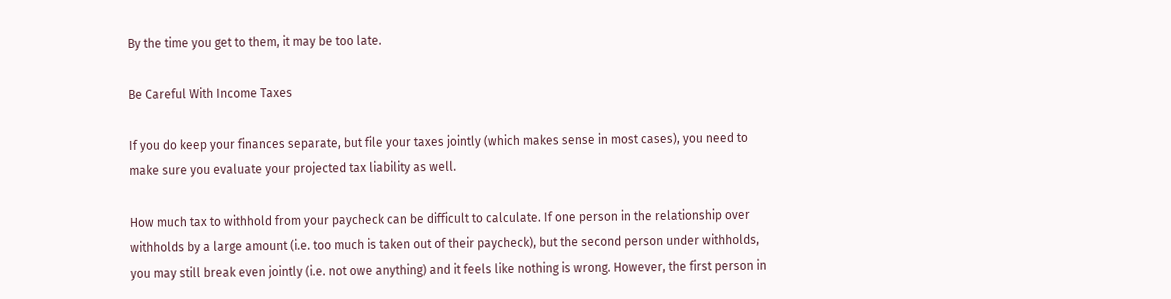By the time you get to them, it may be too late.

Be Careful With Income Taxes

If you do keep your finances separate, but file your taxes jointly (which makes sense in most cases), you need to make sure you evaluate your projected tax liability as well.

How much tax to withhold from your paycheck can be difficult to calculate. If one person in the relationship over withholds by a large amount (i.e. too much is taken out of their paycheck), but the second person under withholds, you may still break even jointly (i.e. not owe anything) and it feels like nothing is wrong. However, the first person in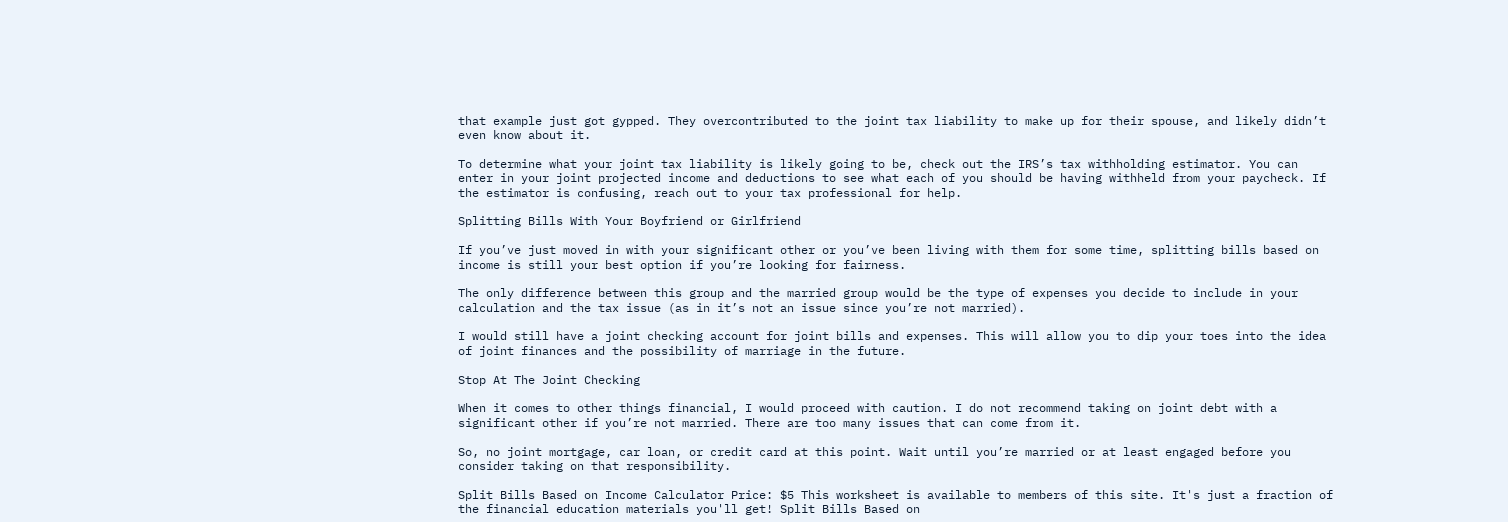that example just got gypped. They overcontributed to the joint tax liability to make up for their spouse, and likely didn’t even know about it.

To determine what your joint tax liability is likely going to be, check out the IRS’s tax withholding estimator. You can enter in your joint projected income and deductions to see what each of you should be having withheld from your paycheck. If the estimator is confusing, reach out to your tax professional for help.

Splitting Bills With Your Boyfriend or Girlfriend

If you’ve just moved in with your significant other or you’ve been living with them for some time, splitting bills based on income is still your best option if you’re looking for fairness.

The only difference between this group and the married group would be the type of expenses you decide to include in your calculation and the tax issue (as in it’s not an issue since you’re not married).

I would still have a joint checking account for joint bills and expenses. This will allow you to dip your toes into the idea of joint finances and the possibility of marriage in the future.

Stop At The Joint Checking

When it comes to other things financial, I would proceed with caution. I do not recommend taking on joint debt with a significant other if you’re not married. There are too many issues that can come from it.

So, no joint mortgage, car loan, or credit card at this point. Wait until you’re married or at least engaged before you consider taking on that responsibility.

Split Bills Based on Income Calculator Price: $5 This worksheet is available to members of this site. It's just a fraction of the financial education materials you'll get! Split Bills Based on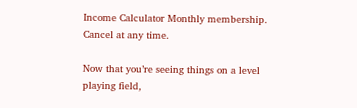Income Calculator Monthly membership. Cancel at any time.

Now that you’re seeing things on a level playing field,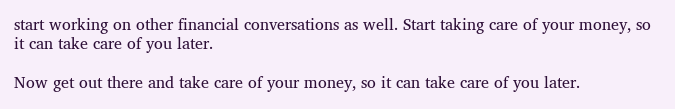start working on other financial conversations as well. Start taking care of your money, so it can take care of you later.

Now get out there and take care of your money, so it can take care of you later.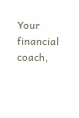Your financial coach,